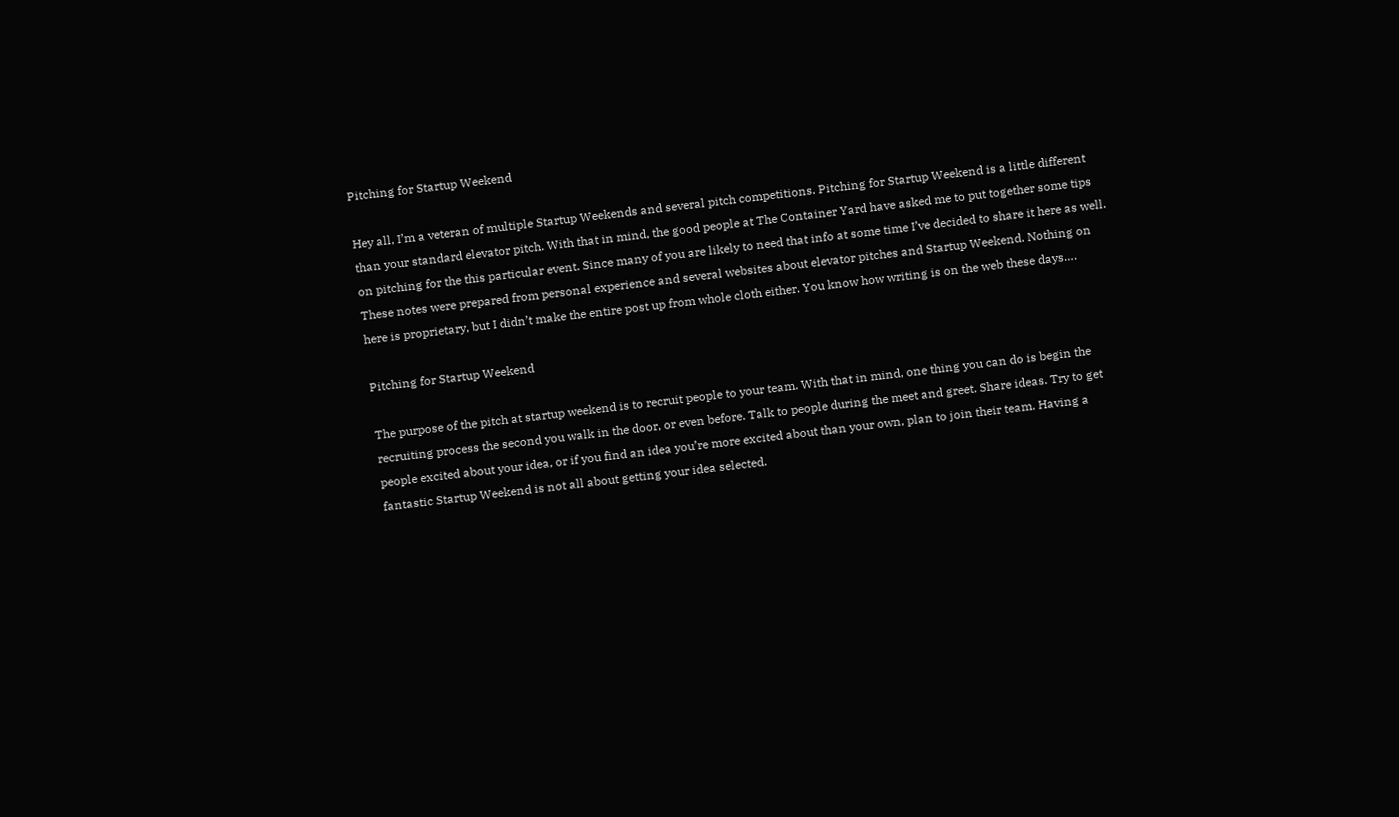Pitching for Startup Weekend

Hey all, I’m a veteran of multiple Startup Weekends and several pitch competitions. Pitching for Startup Weekend is a little different than your standard elevator pitch. With that in mind, the good people at The Container Yard have asked me to put together some tips on pitching for the this particular event. Since many of you are likely to need that info at some time I’ve decided to share it here as well. These notes were prepared from personal experience and several websites about elevator pitches and Startup Weekend. Nothing on here is proprietary, but I didn’t make the entire post up from whole cloth either. You know how writing is on the web these days….

Pitching for Startup Weekend

The purpose of the pitch at startup weekend is to recruit people to your team. With that in mind, one thing you can do is begin the recruiting process the second you walk in the door, or even before. Talk to people during the meet and greet. Share ideas. Try to get people excited about your idea, or if you find an idea you’re more excited about than your own, plan to join their team. Having a fantastic Startup Weekend is not all about getting your idea selected.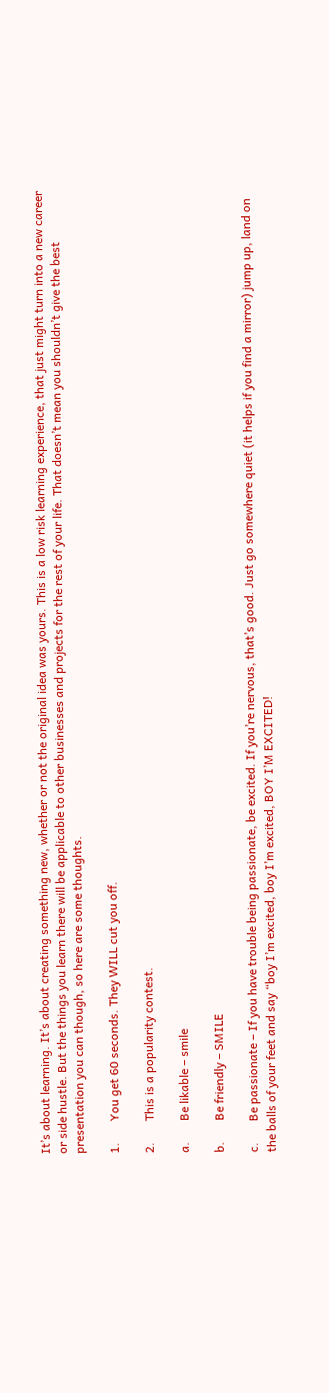It’s about learning. It’s about creating something new, whether or not the original idea was yours. This is a low risk learning experience, that just might turn into a new career or side hustle. But the things you learn there will be applicable to other businesses and projects for the rest of your life. That doesn’t mean you shouldn’t give the best presentation you can though, so here are some thoughts.

1.       You get 60 seconds. They WILL cut you off.

2.       This is a popularity contest.

a.       Be likable – smile

b.       Be friendly – SMILE

c.       Be passionate – If you have trouble being passionate, be excited. If you’re nervous, that’s good. Just go somewhere quiet (it helps if you find a mirror) jump up, land on the balls of your feet and say “boy I’m excited, boy I’m excited, BOY I’M EXCITED!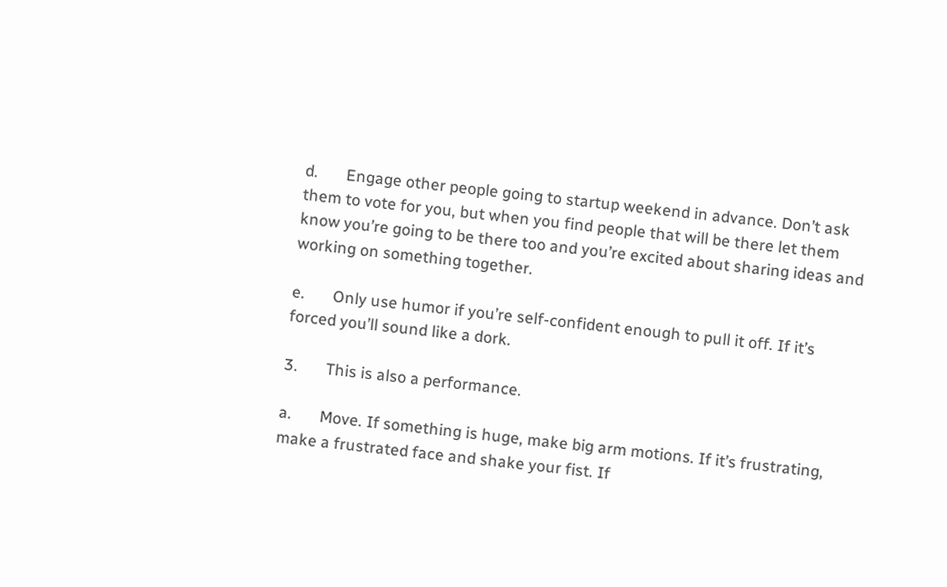d.       Engage other people going to startup weekend in advance. Don’t ask them to vote for you, but when you find people that will be there let them know you’re going to be there too and you’re excited about sharing ideas and working on something together.

e.       Only use humor if you’re self-confident enough to pull it off. If it’s forced you’ll sound like a dork.

3.       This is also a performance.

a.       Move. If something is huge, make big arm motions. If it’s frustrating, make a frustrated face and shake your fist. If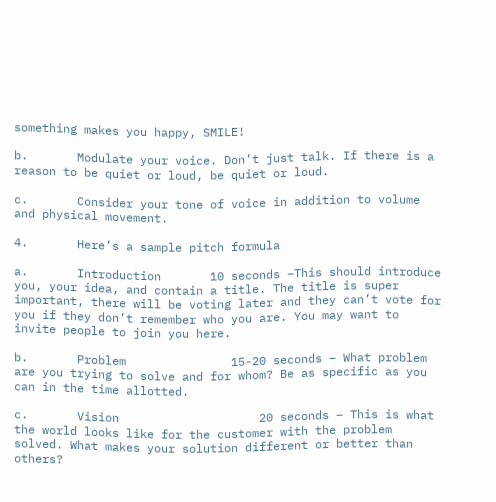something makes you happy, SMILE!

b.       Modulate your voice. Don’t just talk. If there is a reason to be quiet or loud, be quiet or loud.

c.       Consider your tone of voice in addition to volume and physical movement.

4.       Here’s a sample pitch formula

a.       Introduction       10 seconds –This should introduce you, your idea, and contain a title. The title is super important, there will be voting later and they can’t vote for you if they don’t remember who you are. You may want to invite people to join you here.

b.       Problem               15-20 seconds – What problem are you trying to solve and for whom? Be as specific as you can in the time allotted.

c.       Vision                    20 seconds – This is what the world looks like for the customer with the problem solved. What makes your solution different or better than others?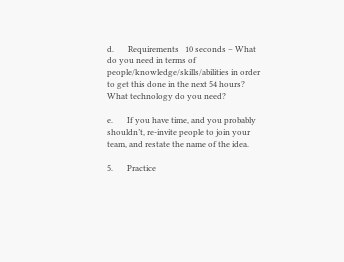d.       Requirements   10 seconds – What do you need in terms of people/knowledge/skills/abilities in order to get this done in the next 54 hours? What technology do you need?

e.       If you have time, and you probably shouldn’t, re-invite people to join your team, and restate the name of the idea.

5.       Practice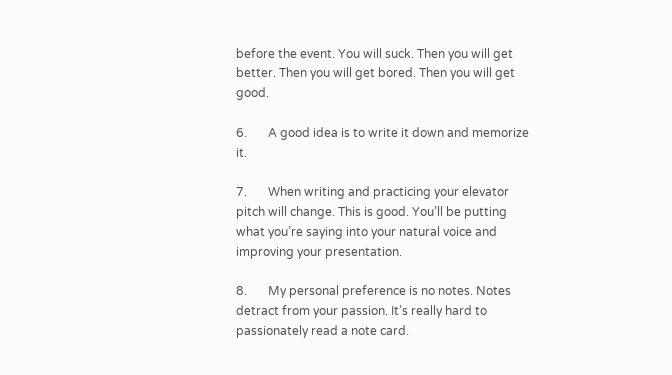before the event. You will suck. Then you will get better. Then you will get bored. Then you will get good.

6.       A good idea is to write it down and memorize it.

7.       When writing and practicing your elevator pitch will change. This is good. You’ll be putting what you’re saying into your natural voice and improving your presentation.

8.       My personal preference is no notes. Notes detract from your passion. It’s really hard to passionately read a note card.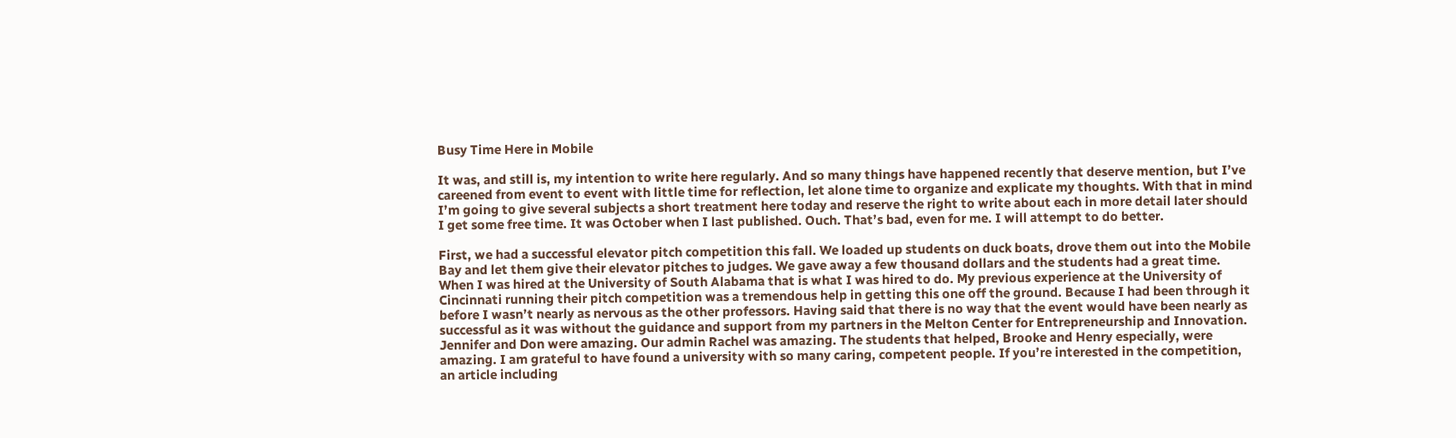Busy Time Here in Mobile

It was, and still is, my intention to write here regularly. And so many things have happened recently that deserve mention, but I’ve careened from event to event with little time for reflection, let alone time to organize and explicate my thoughts. With that in mind I’m going to give several subjects a short treatment here today and reserve the right to write about each in more detail later should I get some free time. It was October when I last published. Ouch. That’s bad, even for me. I will attempt to do better.

First, we had a successful elevator pitch competition this fall. We loaded up students on duck boats, drove them out into the Mobile Bay and let them give their elevator pitches to judges. We gave away a few thousand dollars and the students had a great time. When I was hired at the University of South Alabama that is what I was hired to do. My previous experience at the University of Cincinnati running their pitch competition was a tremendous help in getting this one off the ground. Because I had been through it before I wasn’t nearly as nervous as the other professors. Having said that there is no way that the event would have been nearly as successful as it was without the guidance and support from my partners in the Melton Center for Entrepreneurship and Innovation. Jennifer and Don were amazing. Our admin Rachel was amazing. The students that helped, Brooke and Henry especially, were amazing. I am grateful to have found a university with so many caring, competent people. If you’re interested in the competition, an article including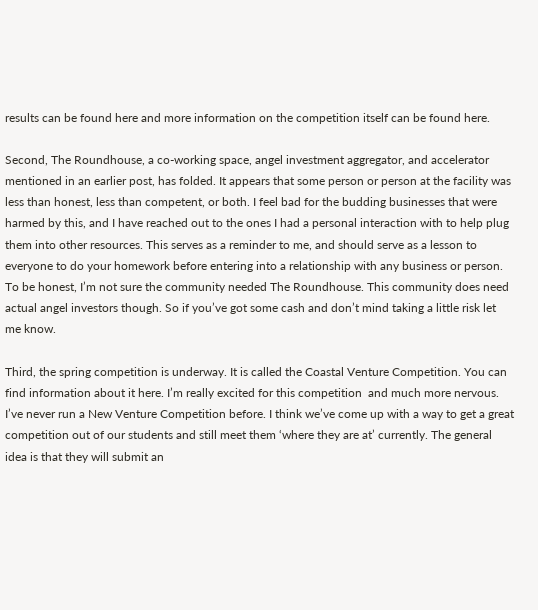results can be found here and more information on the competition itself can be found here.

Second, The Roundhouse, a co-working space, angel investment aggregator, and accelerator mentioned in an earlier post, has folded. It appears that some person or person at the facility was less than honest, less than competent, or both. I feel bad for the budding businesses that were harmed by this, and I have reached out to the ones I had a personal interaction with to help plug them into other resources. This serves as a reminder to me, and should serve as a lesson to everyone to do your homework before entering into a relationship with any business or person. To be honest, I’m not sure the community needed The Roundhouse. This community does need actual angel investors though. So if you’ve got some cash and don’t mind taking a little risk let me know.

Third, the spring competition is underway. It is called the Coastal Venture Competition. You can find information about it here. I’m really excited for this competition  and much more nervous. I’ve never run a New Venture Competition before. I think we’ve come up with a way to get a great competition out of our students and still meet them ‘where they are at’ currently. The general idea is that they will submit an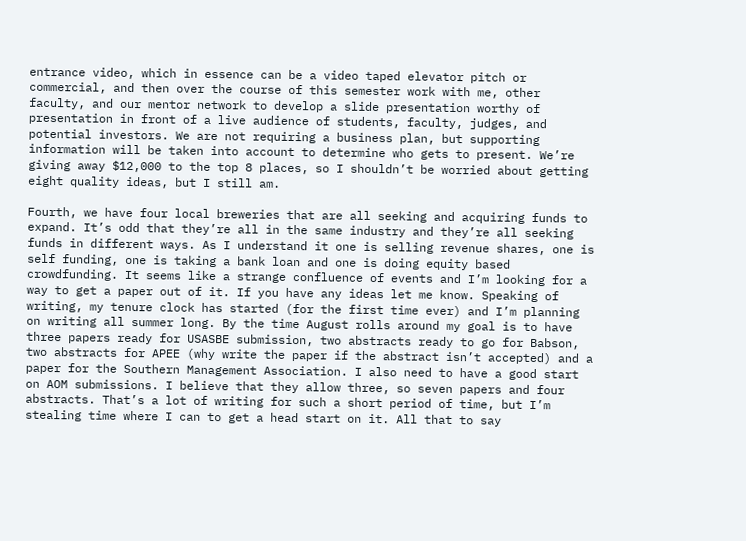entrance video, which in essence can be a video taped elevator pitch or commercial, and then over the course of this semester work with me, other faculty, and our mentor network to develop a slide presentation worthy of presentation in front of a live audience of students, faculty, judges, and potential investors. We are not requiring a business plan, but supporting information will be taken into account to determine who gets to present. We’re giving away $12,000 to the top 8 places, so I shouldn’t be worried about getting eight quality ideas, but I still am.

Fourth, we have four local breweries that are all seeking and acquiring funds to expand. It’s odd that they’re all in the same industry and they’re all seeking funds in different ways. As I understand it one is selling revenue shares, one is self funding, one is taking a bank loan and one is doing equity based crowdfunding. It seems like a strange confluence of events and I’m looking for a way to get a paper out of it. If you have any ideas let me know. Speaking of writing, my tenure clock has started (for the first time ever) and I’m planning on writing all summer long. By the time August rolls around my goal is to have three papers ready for USASBE submission, two abstracts ready to go for Babson, two abstracts for APEE (why write the paper if the abstract isn’t accepted) and a paper for the Southern Management Association. I also need to have a good start on AOM submissions. I believe that they allow three, so seven papers and four abstracts. That’s a lot of writing for such a short period of time, but I’m stealing time where I can to get a head start on it. All that to say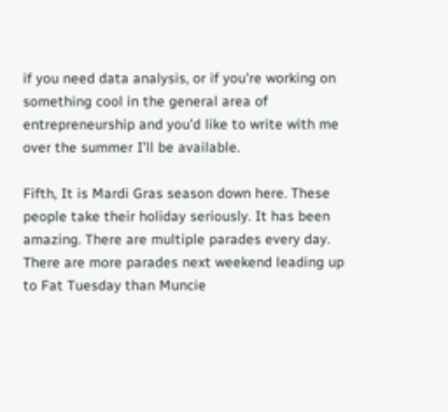if you need data analysis, or if you’re working on something cool in the general area of entrepreneurship and you’d like to write with me over the summer I’ll be available.

Fifth, It is Mardi Gras season down here. These people take their holiday seriously. It has been amazing. There are multiple parades every day. There are more parades next weekend leading up to Fat Tuesday than Muncie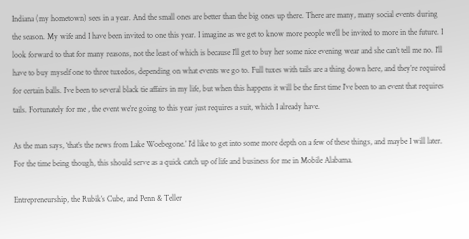Indiana (my hometown) sees in a year. And the small ones are better than the big ones up there. There are many, many social events during the season. My wife and I have been invited to one this year. I imagine as we get to know more people we’ll be invited to more in the future. I look forward to that for many reasons, not the least of which is because I’ll get to buy her some nice evening wear and she can’t tell me no. I’ll have to buy myself one to three tuxedos, depending on what events we go to. Full tuxes with tails are a thing down here, and they’re required for certain balls. I’ve been to several black tie affairs in my life, but when this happens it will be the first time I’ve been to an event that requires tails. Fortunately for me , the event we’re going to this year just requires a suit, which I already have.

As the man says, ‘that’s the news from Lake Woebegone.’ I’d like to get into some more depth on a few of these things, and maybe I will later. For the time being though, this should serve as a quick catch up of life and business for me in Mobile Alabama.

Entrepreneurship, the Rubik’s Cube, and Penn & Teller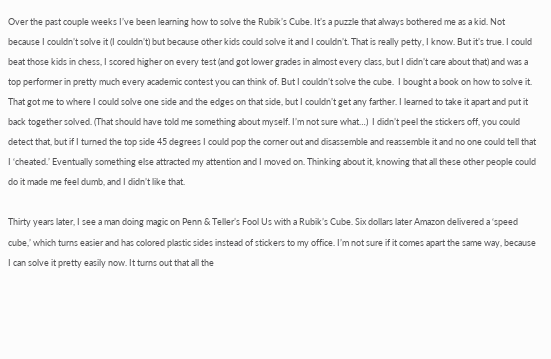Over the past couple weeks I’ve been learning how to solve the Rubik’s Cube. It’s a puzzle that always bothered me as a kid. Not because I couldn’t solve it (I couldn’t) but because other kids could solve it and I couldn’t. That is really petty, I know. But it’s true. I could beat those kids in chess, I scored higher on every test (and got lower grades in almost every class, but I didn’t care about that) and was a top performer in pretty much every academic contest you can think of. But I couldn’t solve the cube.  I bought a book on how to solve it. That got me to where I could solve one side and the edges on that side, but I couldn’t get any farther. I learned to take it apart and put it back together solved. (That should have told me something about myself. I’m not sure what…)  I didn’t peel the stickers off, you could detect that, but if I turned the top side 45 degrees I could pop the corner out and disassemble and reassemble it and no one could tell that I ‘cheated.’ Eventually something else attracted my attention and I moved on. Thinking about it, knowing that all these other people could do it made me feel dumb, and I didn’t like that.

Thirty years later, I see a man doing magic on Penn & Teller’s Fool Us with a Rubik’s Cube. Six dollars later Amazon delivered a ‘speed cube,’ which turns easier and has colored plastic sides instead of stickers to my office. I’m not sure if it comes apart the same way, because I can solve it pretty easily now. It turns out that all the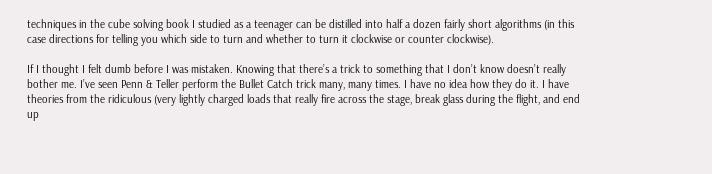techniques in the cube solving book I studied as a teenager can be distilled into half a dozen fairly short algorithms (in this case directions for telling you which side to turn and whether to turn it clockwise or counter clockwise).

If I thought I felt dumb before I was mistaken. Knowing that there’s a trick to something that I don’t know doesn’t really bother me. I’ve seen Penn & Teller perform the Bullet Catch trick many, many times. I have no idea how they do it. I have theories from the ridiculous (very lightly charged loads that really fire across the stage, break glass during the flight, and end up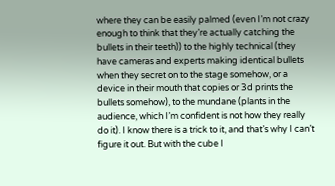where they can be easily palmed (even I’m not crazy enough to think that they’re actually catching the bullets in their teeth)) to the highly technical (they have cameras and experts making identical bullets when they secret on to the stage somehow, or a device in their mouth that copies or 3d prints the bullets somehow), to the mundane (plants in the audience, which I’m confident is not how they really do it). I know there is a trick to it, and that’s why I can’t figure it out. But with the cube I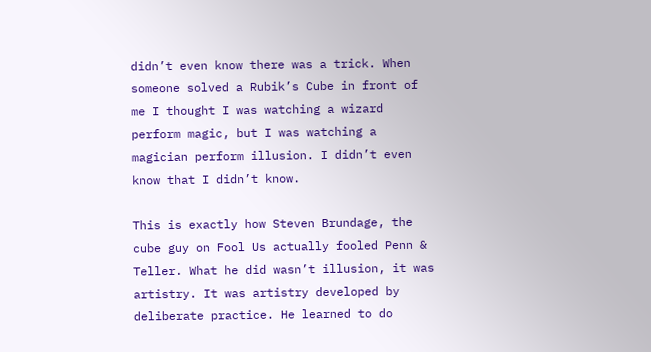didn’t even know there was a trick. When someone solved a Rubik’s Cube in front of me I thought I was watching a wizard perform magic, but I was watching a magician perform illusion. I didn’t even know that I didn’t know.

This is exactly how Steven Brundage, the cube guy on Fool Us actually fooled Penn & Teller. What he did wasn’t illusion, it was artistry. It was artistry developed by deliberate practice. He learned to do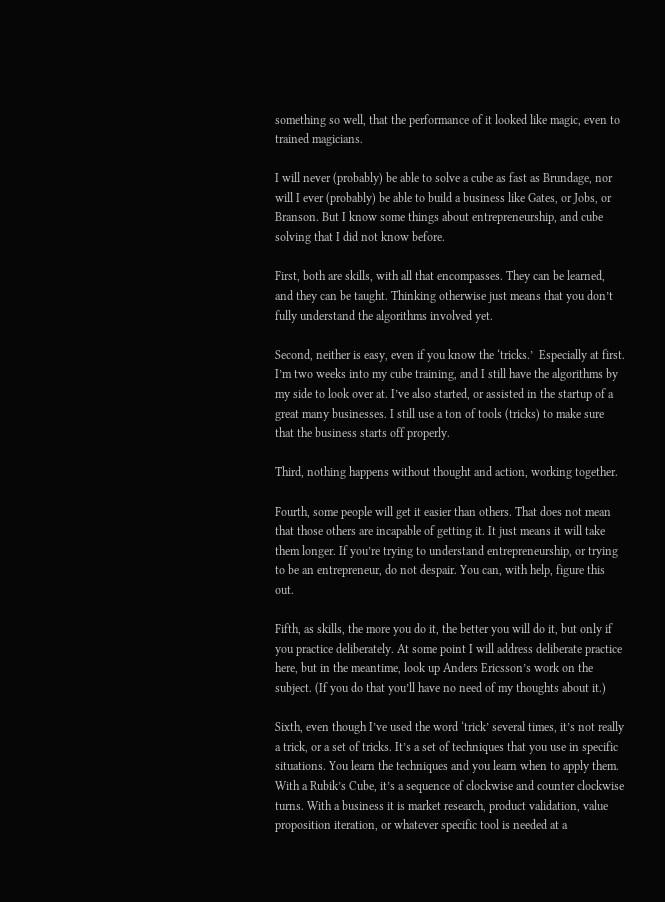something so well, that the performance of it looked like magic, even to trained magicians.

I will never (probably) be able to solve a cube as fast as Brundage, nor will I ever (probably) be able to build a business like Gates, or Jobs, or Branson. But I know some things about entrepreneurship, and cube solving that I did not know before.

First, both are skills, with all that encompasses. They can be learned, and they can be taught. Thinking otherwise just means that you don’t fully understand the algorithms involved yet.

Second, neither is easy, even if you know the ‘tricks.’  Especially at first. I’m two weeks into my cube training, and I still have the algorithms by my side to look over at. I’ve also started, or assisted in the startup of a great many businesses. I still use a ton of tools (tricks) to make sure that the business starts off properly.

Third, nothing happens without thought and action, working together.

Fourth, some people will get it easier than others. That does not mean that those others are incapable of getting it. It just means it will take them longer. If you’re trying to understand entrepreneurship, or trying to be an entrepreneur, do not despair. You can, with help, figure this out.

Fifth, as skills, the more you do it, the better you will do it, but only if you practice deliberately. At some point I will address deliberate practice here, but in the meantime, look up Anders Ericsson’s work on the subject. (If you do that you’ll have no need of my thoughts about it.)

Sixth, even though I’ve used the word ‘trick’ several times, it’s not really a trick, or a set of tricks. It’s a set of techniques that you use in specific situations. You learn the techniques and you learn when to apply them. With a Rubik’s Cube, it’s a sequence of clockwise and counter clockwise turns. With a business it is market research, product validation, value proposition iteration, or whatever specific tool is needed at a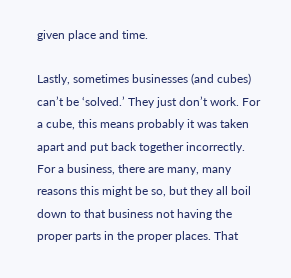given place and time.

Lastly, sometimes businesses (and cubes) can’t be ‘solved.’ They just don’t work. For a cube, this means probably it was taken apart and put back together incorrectly. For a business, there are many, many reasons this might be so, but they all boil down to that business not having the proper parts in the proper places. That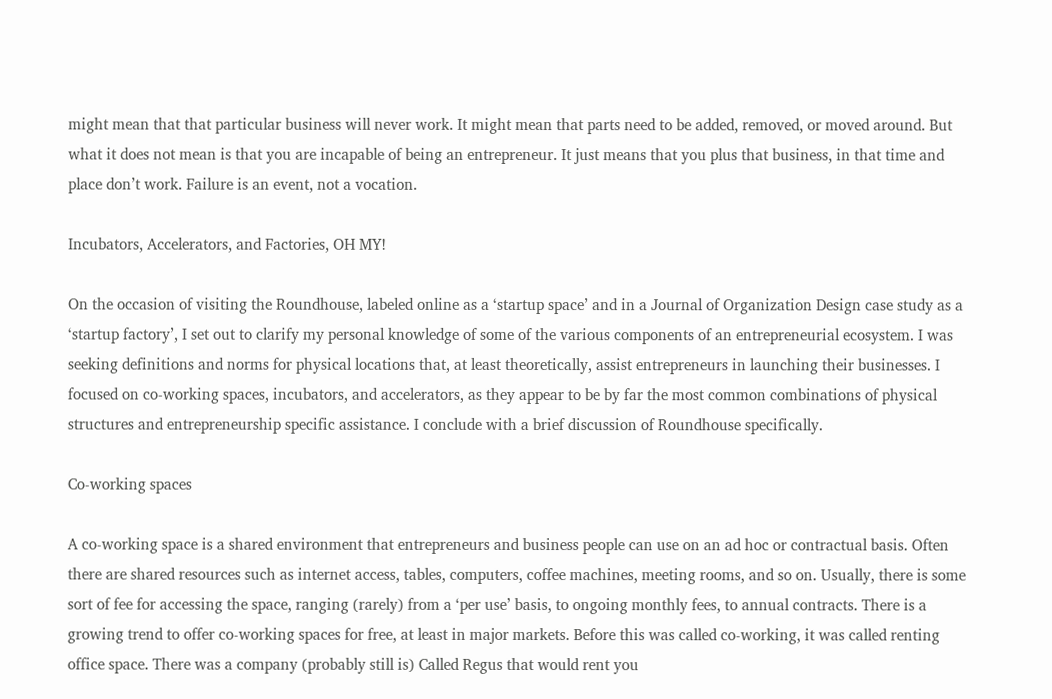might mean that that particular business will never work. It might mean that parts need to be added, removed, or moved around. But what it does not mean is that you are incapable of being an entrepreneur. It just means that you plus that business, in that time and place don’t work. Failure is an event, not a vocation.

Incubators, Accelerators, and Factories, OH MY!

On the occasion of visiting the Roundhouse, labeled online as a ‘startup space’ and in a Journal of Organization Design case study as a ‘startup factory’, I set out to clarify my personal knowledge of some of the various components of an entrepreneurial ecosystem. I was seeking definitions and norms for physical locations that, at least theoretically, assist entrepreneurs in launching their businesses. I focused on co-working spaces, incubators, and accelerators, as they appear to be by far the most common combinations of physical structures and entrepreneurship specific assistance. I conclude with a brief discussion of Roundhouse specifically.

Co-working spaces

A co-working space is a shared environment that entrepreneurs and business people can use on an ad hoc or contractual basis. Often there are shared resources such as internet access, tables, computers, coffee machines, meeting rooms, and so on. Usually, there is some sort of fee for accessing the space, ranging (rarely) from a ‘per use’ basis, to ongoing monthly fees, to annual contracts. There is a growing trend to offer co-working spaces for free, at least in major markets. Before this was called co-working, it was called renting office space. There was a company (probably still is) Called Regus that would rent you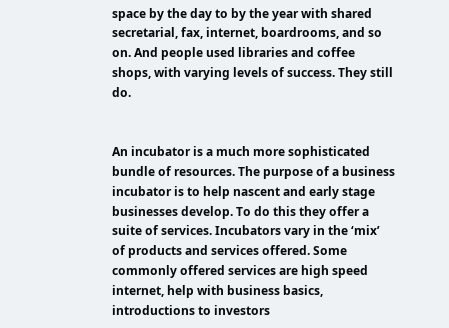space by the day to by the year with shared secretarial, fax, internet, boardrooms, and so on. And people used libraries and coffee shops, with varying levels of success. They still do.


An incubator is a much more sophisticated bundle of resources. The purpose of a business incubator is to help nascent and early stage businesses develop. To do this they offer a suite of services. Incubators vary in the ‘mix’ of products and services offered. Some commonly offered services are high speed internet, help with business basics, introductions to investors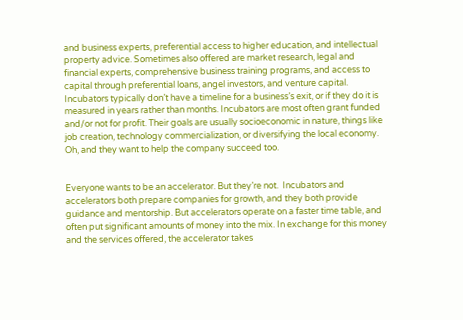and business experts, preferential access to higher education, and intellectual property advice. Sometimes also offered are market research, legal and financial experts, comprehensive business training programs, and access to capital through preferential loans, angel investors, and venture capital. Incubators typically don’t have a timeline for a business’s exit, or if they do it is measured in years rather than months. Incubators are most often grant funded and/or not for profit. Their goals are usually socioeconomic in nature, things like job creation, technology commercialization, or diversifying the local economy. Oh, and they want to help the company succeed too.


Everyone wants to be an accelerator. But they’re not.  Incubators and accelerators both prepare companies for growth, and they both provide guidance and mentorship. But accelerators operate on a faster time table, and often put significant amounts of money into the mix. In exchange for this money and the services offered, the accelerator takes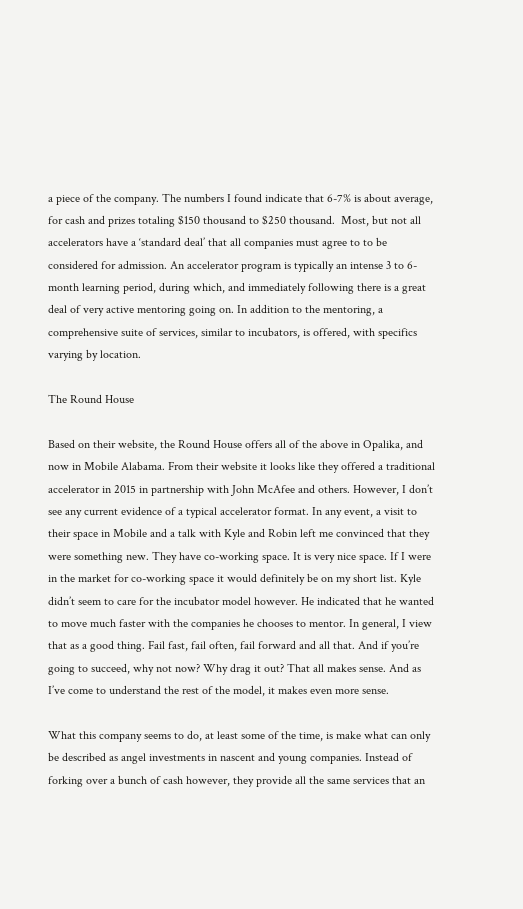a piece of the company. The numbers I found indicate that 6-7% is about average, for cash and prizes totaling $150 thousand to $250 thousand.  Most, but not all accelerators have a ‘standard deal’ that all companies must agree to to be considered for admission. An accelerator program is typically an intense 3 to 6-month learning period, during which, and immediately following there is a great deal of very active mentoring going on. In addition to the mentoring, a comprehensive suite of services, similar to incubators, is offered, with specifics varying by location.

The Round House

Based on their website, the Round House offers all of the above in Opalika, and now in Mobile Alabama. From their website it looks like they offered a traditional accelerator in 2015 in partnership with John McAfee and others. However, I don’t see any current evidence of a typical accelerator format. In any event, a visit to their space in Mobile and a talk with Kyle and Robin left me convinced that they were something new. They have co-working space. It is very nice space. If I were in the market for co-working space it would definitely be on my short list. Kyle didn’t seem to care for the incubator model however. He indicated that he wanted to move much faster with the companies he chooses to mentor. In general, I view that as a good thing. Fail fast, fail often, fail forward and all that. And if you’re going to succeed, why not now? Why drag it out? That all makes sense. And as I’ve come to understand the rest of the model, it makes even more sense.

What this company seems to do, at least some of the time, is make what can only be described as angel investments in nascent and young companies. Instead of forking over a bunch of cash however, they provide all the same services that an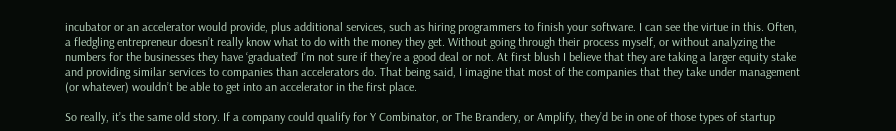incubator or an accelerator would provide, plus additional services, such as hiring programmers to finish your software. I can see the virtue in this. Often, a fledgling entrepreneur doesn’t really know what to do with the money they get. Without going through their process myself, or without analyzing the numbers for the businesses they have ‘graduated’ I’m not sure if they’re a good deal or not. At first blush I believe that they are taking a larger equity stake and providing similar services to companies than accelerators do. That being said, I imagine that most of the companies that they take under management (or whatever) wouldn’t be able to get into an accelerator in the first place.

So really, it’s the same old story. If a company could qualify for Y Combinator, or The Brandery, or Amplify, they’d be in one of those types of startup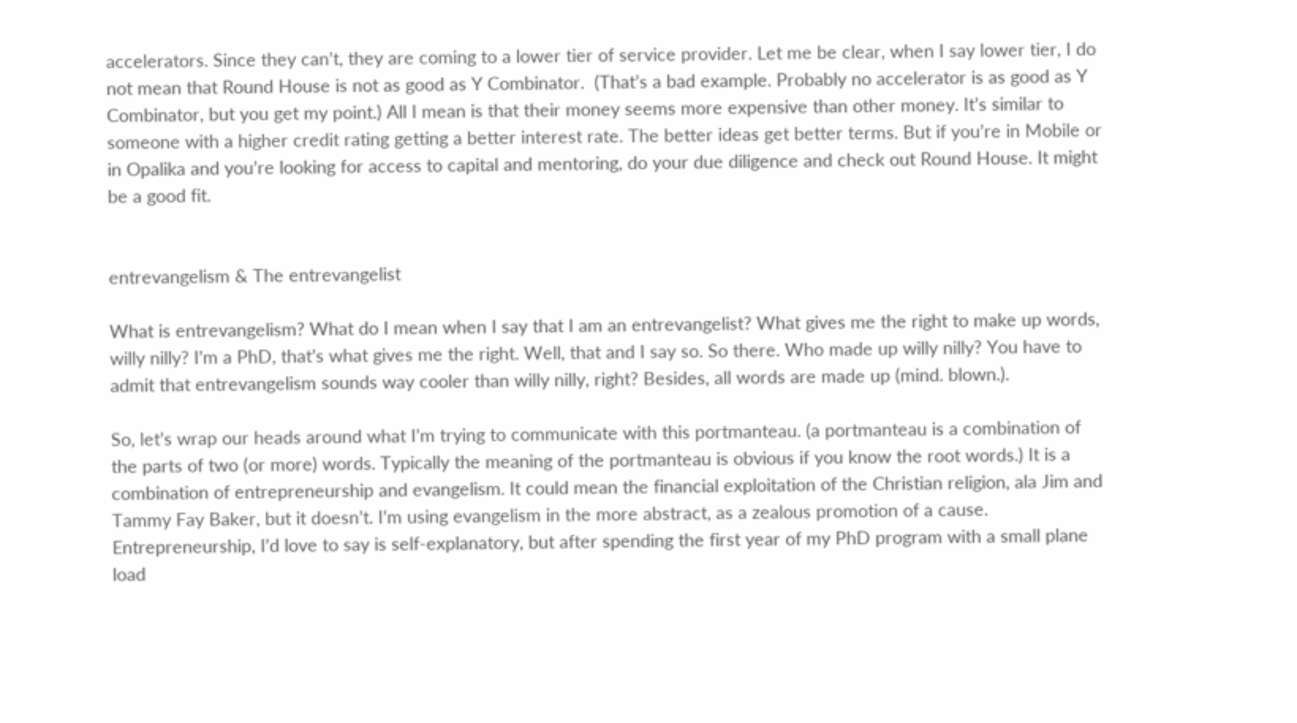accelerators. Since they can’t, they are coming to a lower tier of service provider. Let me be clear, when I say lower tier, I do not mean that Round House is not as good as Y Combinator.  (That’s a bad example. Probably no accelerator is as good as Y Combinator, but you get my point.) All I mean is that their money seems more expensive than other money. It’s similar to someone with a higher credit rating getting a better interest rate. The better ideas get better terms. But if you’re in Mobile or in Opalika and you’re looking for access to capital and mentoring, do your due diligence and check out Round House. It might be a good fit.


entrevangelism & The entrevangelist

What is entrevangelism? What do I mean when I say that I am an entrevangelist? What gives me the right to make up words, willy nilly? I’m a PhD, that’s what gives me the right. Well, that and I say so. So there. Who made up willy nilly? You have to admit that entrevangelism sounds way cooler than willy nilly, right? Besides, all words are made up (mind. blown.).

So, let’s wrap our heads around what I’m trying to communicate with this portmanteau. (a portmanteau is a combination of the parts of two (or more) words. Typically the meaning of the portmanteau is obvious if you know the root words.) It is a combination of entrepreneurship and evangelism. It could mean the financial exploitation of the Christian religion, ala Jim and Tammy Fay Baker, but it doesn’t. I’m using evangelism in the more abstract, as a zealous promotion of a cause.  Entrepreneurship, I’d love to say is self-explanatory, but after spending the first year of my PhD program with a small plane load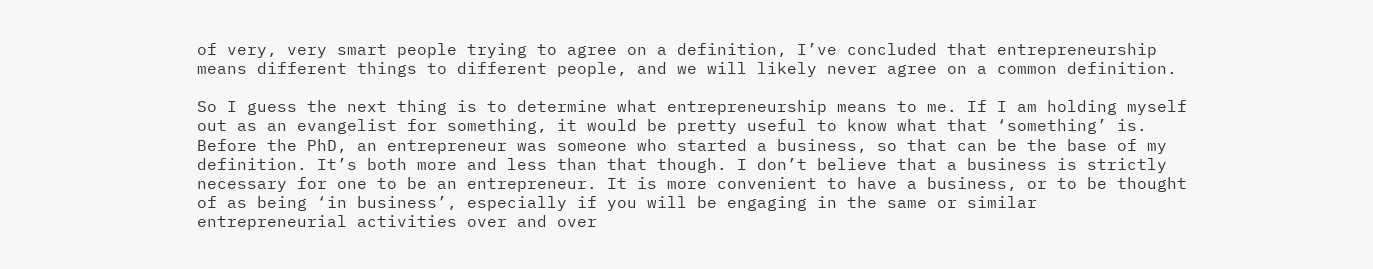of very, very smart people trying to agree on a definition, I’ve concluded that entrepreneurship means different things to different people, and we will likely never agree on a common definition.

So I guess the next thing is to determine what entrepreneurship means to me. If I am holding myself out as an evangelist for something, it would be pretty useful to know what that ‘something’ is. Before the PhD, an entrepreneur was someone who started a business, so that can be the base of my definition. It’s both more and less than that though. I don’t believe that a business is strictly necessary for one to be an entrepreneur. It is more convenient to have a business, or to be thought of as being ‘in business’, especially if you will be engaging in the same or similar entrepreneurial activities over and over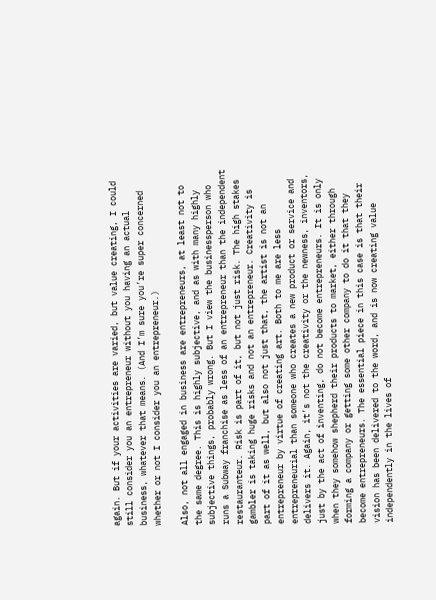again. But if your activities are varied, but value creating, I could still consider you an entrepreneur without you having an actual business, whatever that means. (And I’m sure you’re super concerned whether or not I consider you an entrepreneur.)

Also, not all engaged in business are entrepreneurs, at least not to the same degree. This is highly subjective, and as with many highly subjective things, probably wrong. But I view the businessperson who runs a Subway franchise as less of an entrepreneur than the independent restauranteur. Risk is part of it, but not just risk. The high stakes gambler is taking huge risks and not an entrepreneur. Creativity is part of it as well, but also not just that, the artist is not an entrepreneur by virtue of creating art. Both to me are less entrepreneurial than someone who creates a new product or service and delivers it. Again, it’s not the creativity or the newness, inventors, just by the act of inventing, do not become entrepreneurs. It is only when they somehow shepherd their products to market, either through forming a company or getting some other company to do it that they become entrepreneurs. The essential piece in this case is that their vision has been delivered to the word, and is now creating value independently in the lives of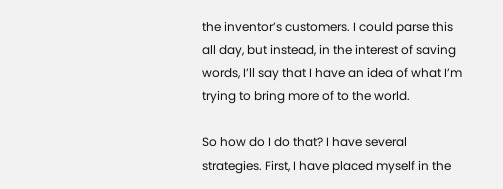the inventor’s customers. I could parse this all day, but instead, in the interest of saving words, I’ll say that I have an idea of what I’m trying to bring more of to the world.

So how do I do that? I have several strategies. First, I have placed myself in the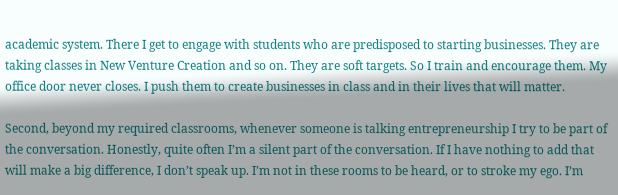academic system. There I get to engage with students who are predisposed to starting businesses. They are taking classes in New Venture Creation and so on. They are soft targets. So I train and encourage them. My office door never closes. I push them to create businesses in class and in their lives that will matter.

Second, beyond my required classrooms, whenever someone is talking entrepreneurship I try to be part of the conversation. Honestly, quite often I’m a silent part of the conversation. If I have nothing to add that will make a big difference, I don’t speak up. I’m not in these rooms to be heard, or to stroke my ego. I’m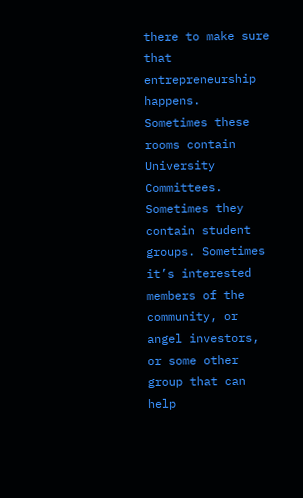there to make sure that entrepreneurship happens.  Sometimes these rooms contain University Committees. Sometimes they contain student groups. Sometimes it’s interested members of the community, or angel investors, or some other group that can help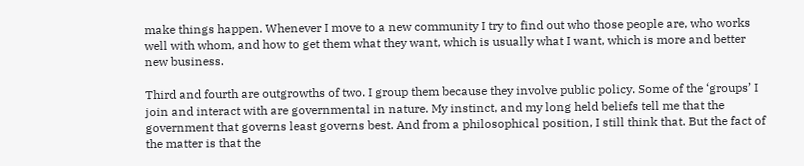make things happen. Whenever I move to a new community I try to find out who those people are, who works well with whom, and how to get them what they want, which is usually what I want, which is more and better new business.

Third and fourth are outgrowths of two. I group them because they involve public policy. Some of the ‘groups’ I join and interact with are governmental in nature. My instinct, and my long held beliefs tell me that the government that governs least governs best. And from a philosophical position, I still think that. But the fact of the matter is that the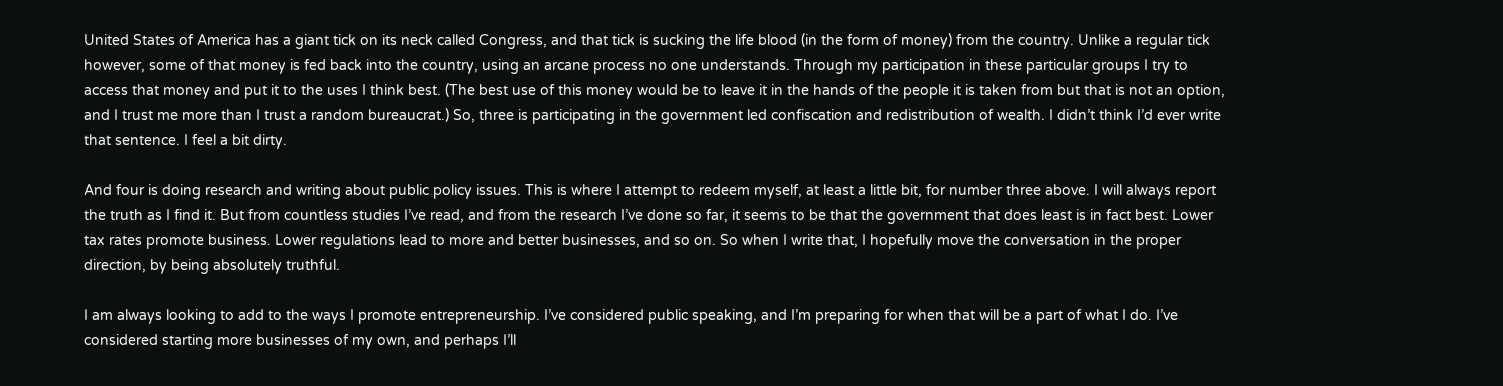United States of America has a giant tick on its neck called Congress, and that tick is sucking the life blood (in the form of money) from the country. Unlike a regular tick however, some of that money is fed back into the country, using an arcane process no one understands. Through my participation in these particular groups I try to access that money and put it to the uses I think best. (The best use of this money would be to leave it in the hands of the people it is taken from but that is not an option, and I trust me more than I trust a random bureaucrat.) So, three is participating in the government led confiscation and redistribution of wealth. I didn’t think I’d ever write that sentence. I feel a bit dirty.

And four is doing research and writing about public policy issues. This is where I attempt to redeem myself, at least a little bit, for number three above. I will always report the truth as I find it. But from countless studies I’ve read, and from the research I’ve done so far, it seems to be that the government that does least is in fact best. Lower tax rates promote business. Lower regulations lead to more and better businesses, and so on. So when I write that, I hopefully move the conversation in the proper direction, by being absolutely truthful.

I am always looking to add to the ways I promote entrepreneurship. I’ve considered public speaking, and I’m preparing for when that will be a part of what I do. I’ve considered starting more businesses of my own, and perhaps I’ll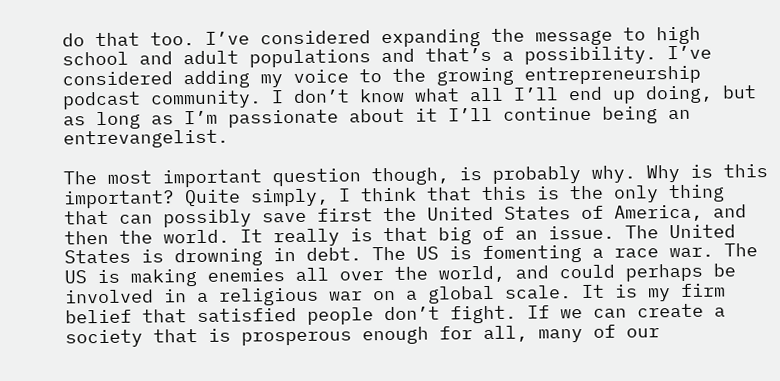do that too. I’ve considered expanding the message to high school and adult populations and that’s a possibility. I’ve considered adding my voice to the growing entrepreneurship podcast community. I don’t know what all I’ll end up doing, but as long as I’m passionate about it I’ll continue being an entrevangelist.

The most important question though, is probably why. Why is this important? Quite simply, I think that this is the only thing that can possibly save first the United States of America, and then the world. It really is that big of an issue. The United States is drowning in debt. The US is fomenting a race war. The US is making enemies all over the world, and could perhaps be involved in a religious war on a global scale. It is my firm belief that satisfied people don’t fight. If we can create a society that is prosperous enough for all, many of our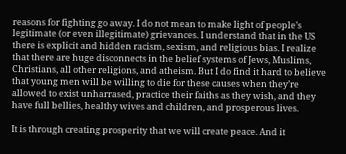reasons for fighting go away. I do not mean to make light of people’s legitimate (or even illegitimate) grievances. I understand that in the US there is explicit and hidden racism, sexism, and religious bias. I realize that there are huge disconnects in the belief systems of Jews, Muslims, Christians, all other religions, and atheism. But I do find it hard to believe that young men will be willing to die for these causes when they’re allowed to exist unharrased, practice their faiths as they wish, and they have full bellies, healthy wives and children, and prosperous lives.

It is through creating prosperity that we will create peace. And it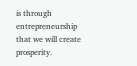is through entrepreneurship that we will create prosperity.